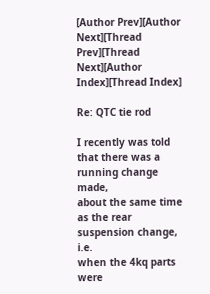[Author Prev][Author Next][Thread Prev][Thread Next][Author Index][Thread Index]

Re: QTC tie rod

I recently was told that there was a running change made,
about the same time as the rear suspension change, i.e.
when the 4kq parts were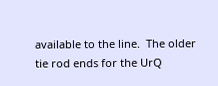available to the line.  The older
tie rod ends for the UrQ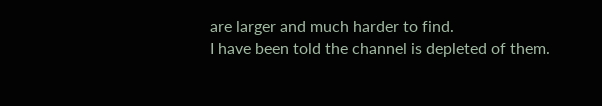are larger and much harder to find.
I have been told the channel is depleted of them.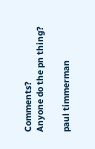Comments?
Anyone do the pn thing?

paul timmerman